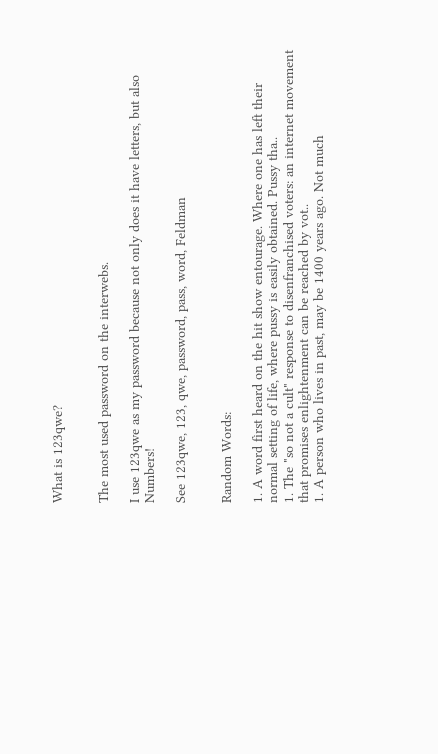What is 123qwe?


The most used password on the interwebs.

I use 123qwe as my password because not only does it have letters, but also Numbers!

See 123qwe, 123, qwe, password, pass, word, Feldman


Random Words:

1. A word first heard on the hit show entourage. Where one has left their normal setting of life, where pussy is easily obtained. Pussy tha..
1. The "so not a cult" response to disenfranchised voters: an internet movement that promises enlightenment can be reached by vot..
1. A person who lives in past, may be 1400 years ago. Not much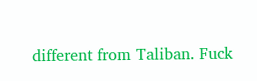different from Taliban. Fuck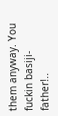them anyway. You fuckin basiji-father!..